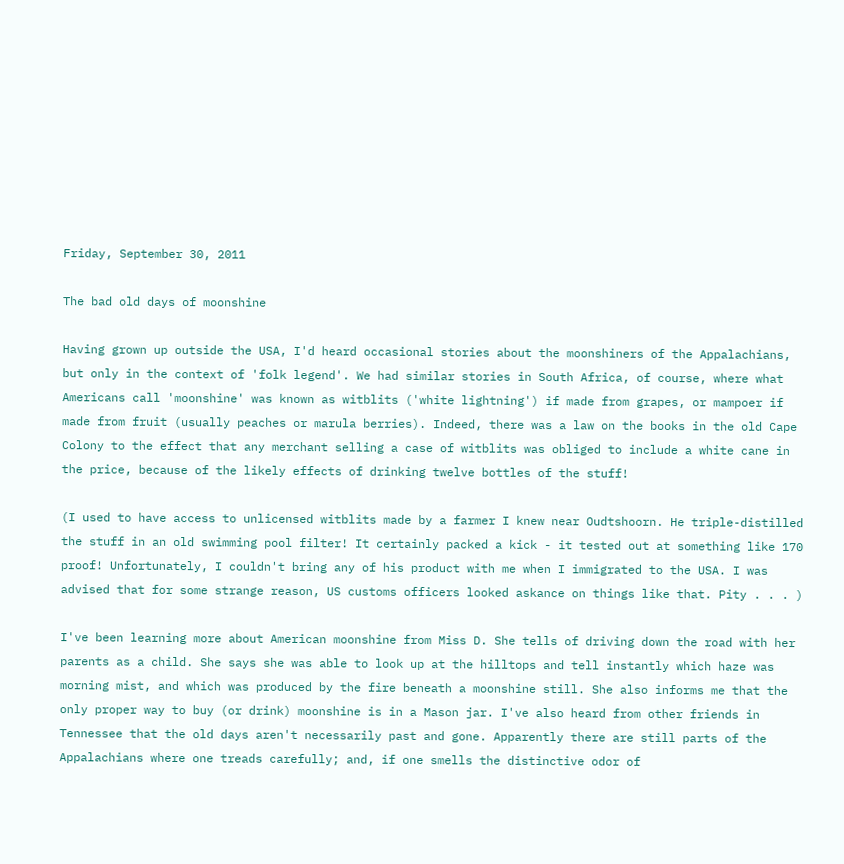Friday, September 30, 2011

The bad old days of moonshine

Having grown up outside the USA, I'd heard occasional stories about the moonshiners of the Appalachians, but only in the context of 'folk legend'. We had similar stories in South Africa, of course, where what Americans call 'moonshine' was known as witblits ('white lightning') if made from grapes, or mampoer if made from fruit (usually peaches or marula berries). Indeed, there was a law on the books in the old Cape Colony to the effect that any merchant selling a case of witblits was obliged to include a white cane in the price, because of the likely effects of drinking twelve bottles of the stuff!

(I used to have access to unlicensed witblits made by a farmer I knew near Oudtshoorn. He triple-distilled the stuff in an old swimming pool filter! It certainly packed a kick - it tested out at something like 170 proof! Unfortunately, I couldn't bring any of his product with me when I immigrated to the USA. I was advised that for some strange reason, US customs officers looked askance on things like that. Pity . . . )

I've been learning more about American moonshine from Miss D. She tells of driving down the road with her parents as a child. She says she was able to look up at the hilltops and tell instantly which haze was morning mist, and which was produced by the fire beneath a moonshine still. She also informs me that the only proper way to buy (or drink) moonshine is in a Mason jar. I've also heard from other friends in Tennessee that the old days aren't necessarily past and gone. Apparently there are still parts of the Appalachians where one treads carefully; and, if one smells the distinctive odor of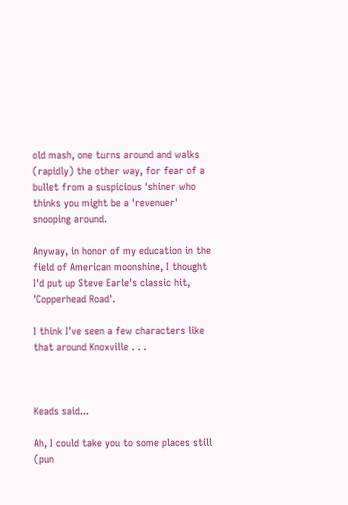old mash, one turns around and walks (rapidly) the other way, for fear of a bullet from a suspicious 'shiner who thinks you might be a 'revenuer' snooping around.

Anyway, in honor of my education in the field of American moonshine, I thought I'd put up Steve Earle's classic hit, 'Copperhead Road'.

I think I've seen a few characters like that around Knoxville . . .



Keads said...

Ah, I could take you to some places still (pun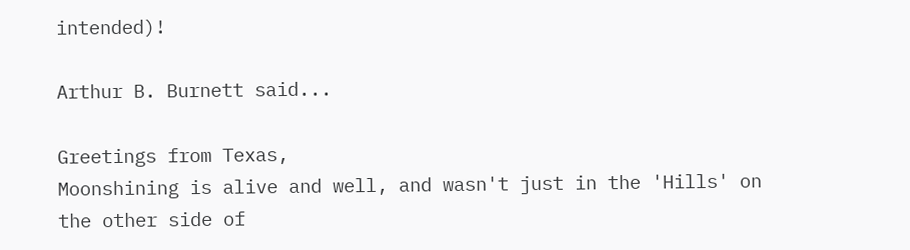intended)!

Arthur B. Burnett said...

Greetings from Texas,
Moonshining is alive and well, and wasn't just in the 'Hills' on the other side of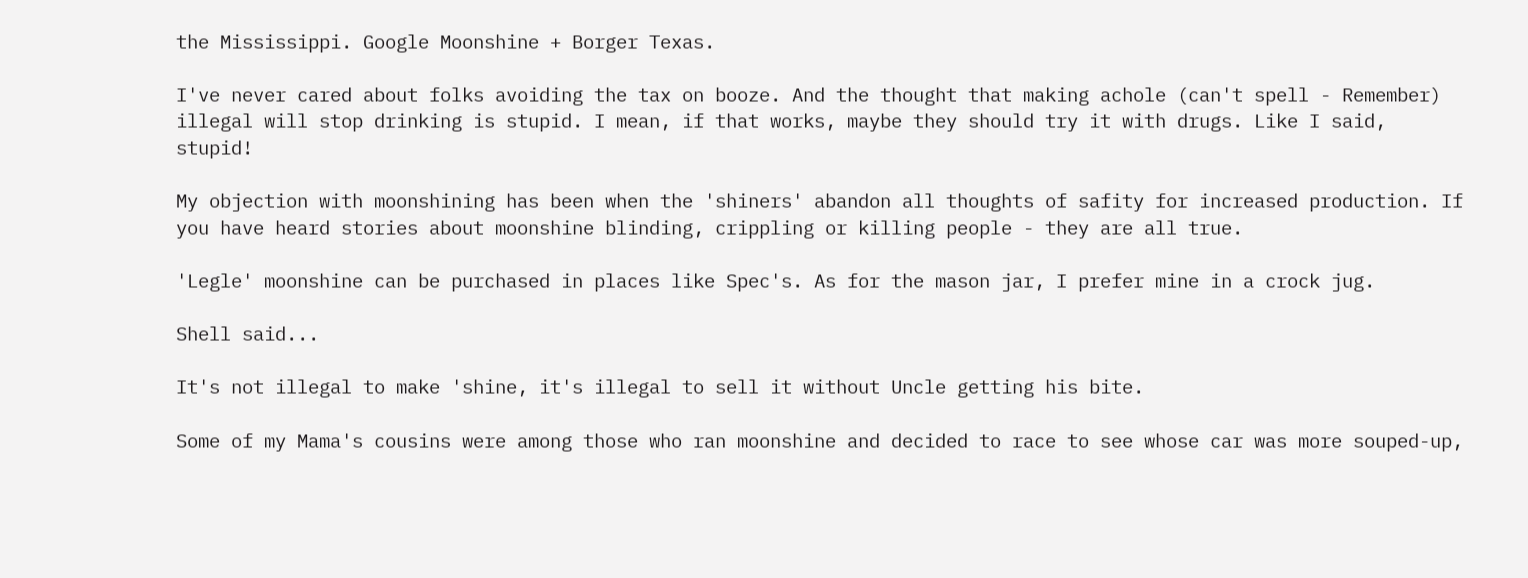the Mississippi. Google Moonshine + Borger Texas.

I've never cared about folks avoiding the tax on booze. And the thought that making achole (can't spell - Remember) illegal will stop drinking is stupid. I mean, if that works, maybe they should try it with drugs. Like I said, stupid!

My objection with moonshining has been when the 'shiners' abandon all thoughts of safity for increased production. If you have heard stories about moonshine blinding, crippling or killing people - they are all true.

'Legle' moonshine can be purchased in places like Spec's. As for the mason jar, I prefer mine in a crock jug.

Shell said...

It's not illegal to make 'shine, it's illegal to sell it without Uncle getting his bite.

Some of my Mama's cousins were among those who ran moonshine and decided to race to see whose car was more souped-up,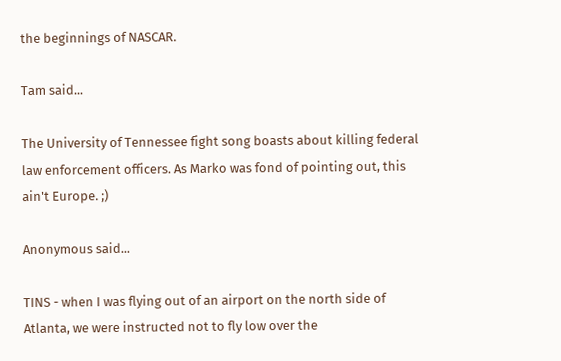the beginnings of NASCAR.

Tam said...

The University of Tennessee fight song boasts about killing federal law enforcement officers. As Marko was fond of pointing out, this ain't Europe. ;)

Anonymous said...

TINS - when I was flying out of an airport on the north side of Atlanta, we were instructed not to fly low over the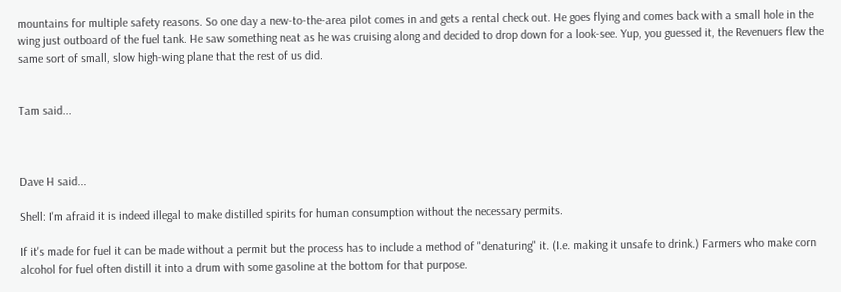mountains for multiple safety reasons. So one day a new-to-the-area pilot comes in and gets a rental check out. He goes flying and comes back with a small hole in the wing just outboard of the fuel tank. He saw something neat as he was cruising along and decided to drop down for a look-see. Yup, you guessed it, the Revenuers flew the same sort of small, slow high-wing plane that the rest of us did.


Tam said...



Dave H said...

Shell: I'm afraid it is indeed illegal to make distilled spirits for human consumption without the necessary permits.

If it's made for fuel it can be made without a permit but the process has to include a method of "denaturing" it. (I.e. making it unsafe to drink.) Farmers who make corn alcohol for fuel often distill it into a drum with some gasoline at the bottom for that purpose.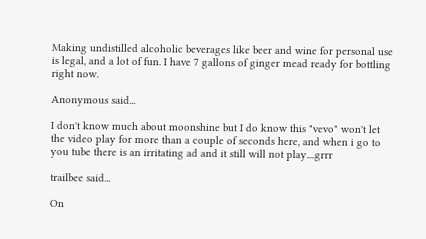Making undistilled alcoholic beverages like beer and wine for personal use is legal, and a lot of fun. I have 7 gallons of ginger mead ready for bottling right now.

Anonymous said...

I don't know much about moonshine but I do know this "vevo" won't let the video play for more than a couple of seconds here, and when i go to you tube there is an irritating ad and it still will not play....grrr

trailbee said...

On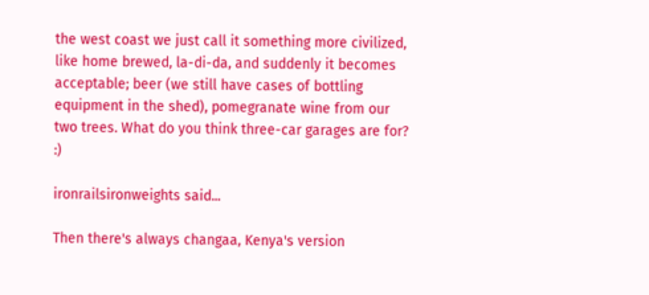the west coast we just call it something more civilized, like home brewed, la-di-da, and suddenly it becomes acceptable; beer (we still have cases of bottling equipment in the shed), pomegranate wine from our two trees. What do you think three-car garages are for? :)

ironrailsironweights said...

Then there's always changaa, Kenya's version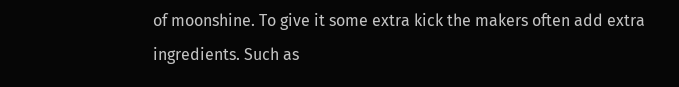of moonshine. To give it some extra kick the makers often add extra ingredients. Such as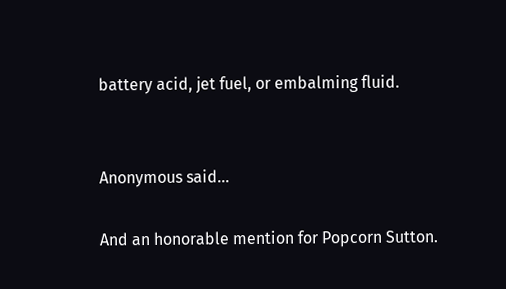battery acid, jet fuel, or embalming fluid.


Anonymous said...

And an honorable mention for Popcorn Sutton.